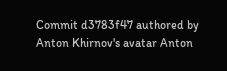Commit d3783f47 authored by Anton Khirnov's avatar Anton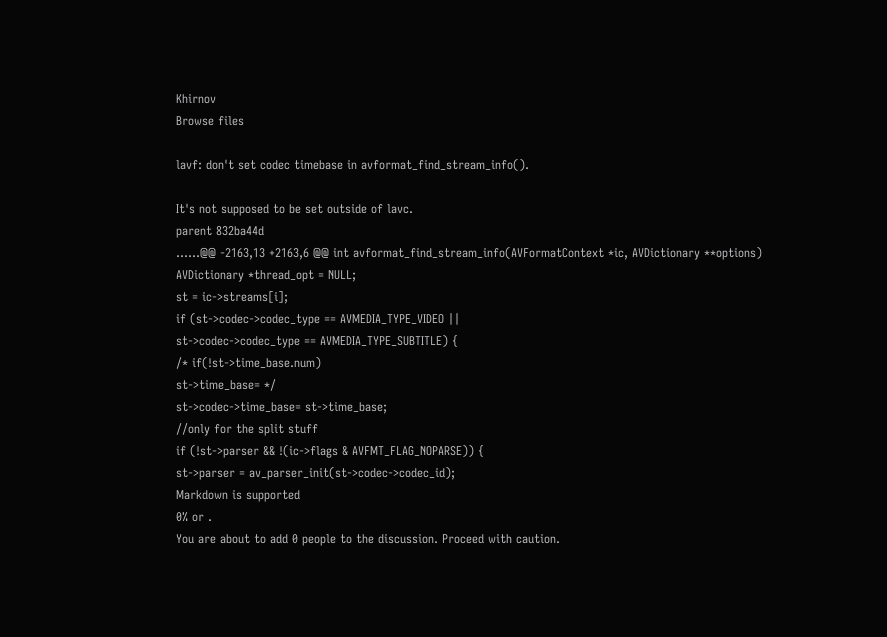Khirnov
Browse files

lavf: don't set codec timebase in avformat_find_stream_info().

It's not supposed to be set outside of lavc.
parent 832ba44d
......@@ -2163,13 +2163,6 @@ int avformat_find_stream_info(AVFormatContext *ic, AVDictionary **options)
AVDictionary *thread_opt = NULL;
st = ic->streams[i];
if (st->codec->codec_type == AVMEDIA_TYPE_VIDEO ||
st->codec->codec_type == AVMEDIA_TYPE_SUBTITLE) {
/* if(!st->time_base.num)
st->time_base= */
st->codec->time_base= st->time_base;
//only for the split stuff
if (!st->parser && !(ic->flags & AVFMT_FLAG_NOPARSE)) {
st->parser = av_parser_init(st->codec->codec_id);
Markdown is supported
0% or .
You are about to add 0 people to the discussion. Proceed with caution.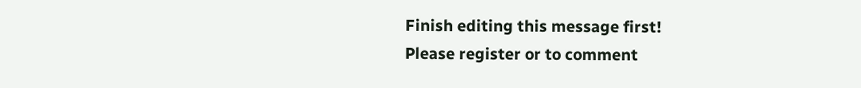Finish editing this message first!
Please register or to comment